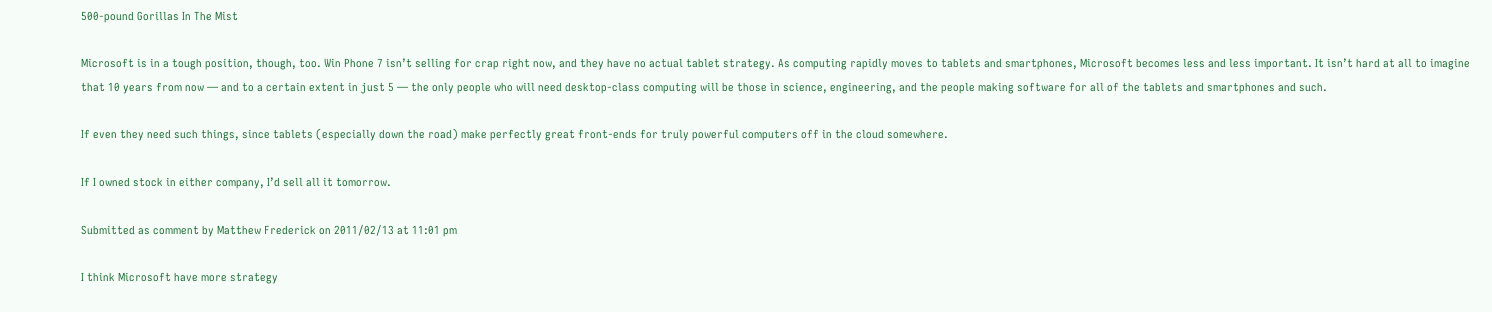500-pound Gorillas In The Mist

Microsoft is in a tough position, though, too. Win Phone 7 isn’t selling for crap right now, and they have no actual tablet strategy. As computing rapidly moves to tablets and smartphones, Microsoft becomes less and less important. It isn’t hard at all to imagine that 10 years from now — and to a certain extent in just 5 — the only people who will need desktop-class computing will be those in science, engineering, and the people making software for all of the tablets and smartphones and such.

If even they need such things, since tablets (especially down the road) make perfectly great front-ends for truly powerful computers off in the cloud somewhere.

If I owned stock in either company, I’d sell all it tomorrow.

Submitted as comment by Matthew Frederick on 2011/02/13 at 11:01 pm

I think Microsoft have more strategy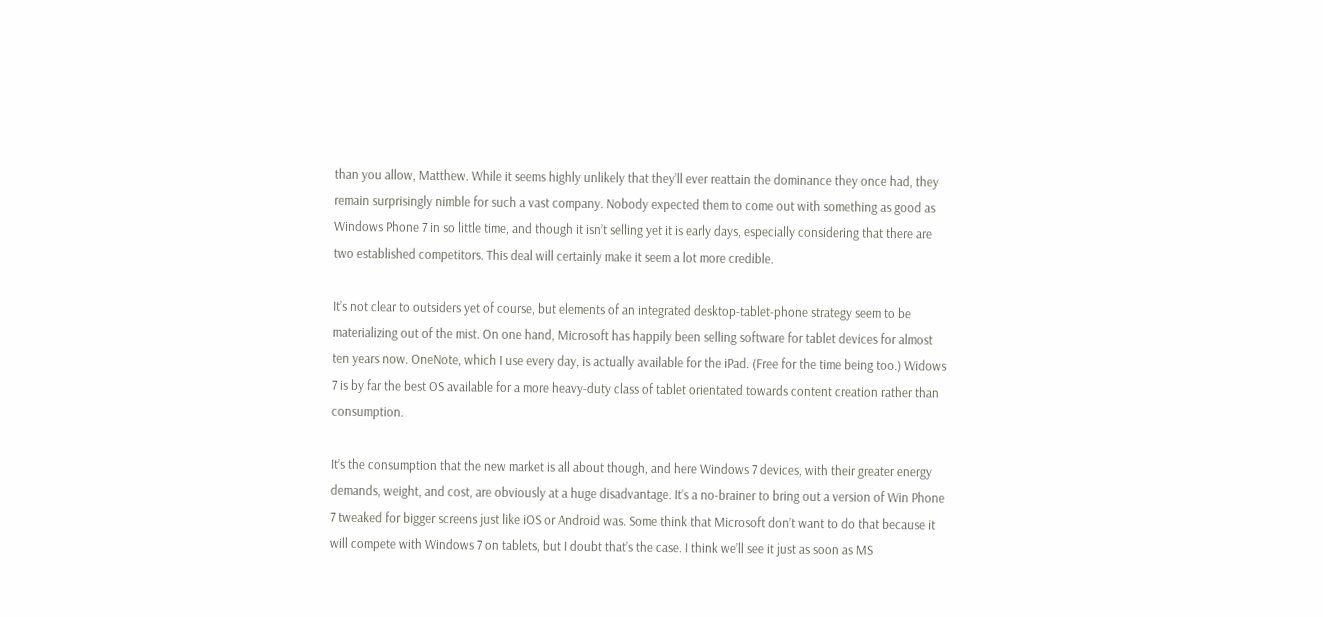than you allow, Matthew. While it seems highly unlikely that they’ll ever reattain the dominance they once had, they remain surprisingly nimble for such a vast company. Nobody expected them to come out with something as good as Windows Phone 7 in so little time, and though it isn’t selling yet it is early days, especially considering that there are two established competitors. This deal will certainly make it seem a lot more credible.

It’s not clear to outsiders yet of course, but elements of an integrated desktop-tablet-phone strategy seem to be materializing out of the mist. On one hand, Microsoft has happily been selling software for tablet devices for almost ten years now. OneNote, which I use every day, is actually available for the iPad. (Free for the time being too.) Widows 7 is by far the best OS available for a more heavy-duty class of tablet orientated towards content creation rather than consumption.

It’s the consumption that the new market is all about though, and here Windows 7 devices, with their greater energy demands, weight, and cost, are obviously at a huge disadvantage. It’s a no-brainer to bring out a version of Win Phone 7 tweaked for bigger screens just like iOS or Android was. Some think that Microsoft don’t want to do that because it will compete with Windows 7 on tablets, but I doubt that’s the case. I think we’ll see it just as soon as MS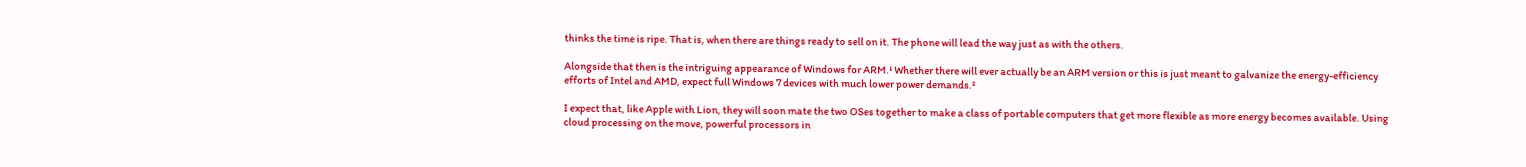thinks the time is ripe. That is, when there are things ready to sell on it. The phone will lead the way just as with the others.

Alongside that then is the intriguing appearance of Windows for ARM.¹ Whether there will ever actually be an ARM version or this is just meant to galvanize the energy-efficiency efforts of Intel and AMD, expect full Windows 7 devices with much lower power demands.²

I expect that, like Apple with Lion, they will soon mate the two OSes together to make a class of portable computers that get more flexible as more energy becomes available. Using cloud processing on the move, powerful processors in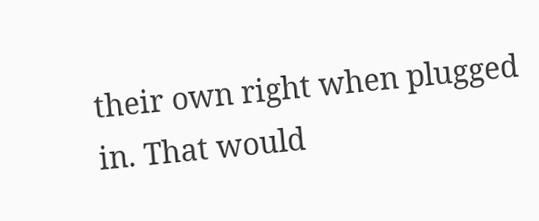their own right when plugged in. That would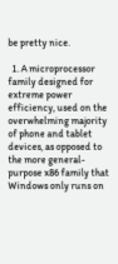be pretty nice.

  1. A microprocessor family designed for extreme power efficiency, used on the overwhelming majority of phone and tablet devices, as opposed to the more general-purpose x86 family that Windows only runs on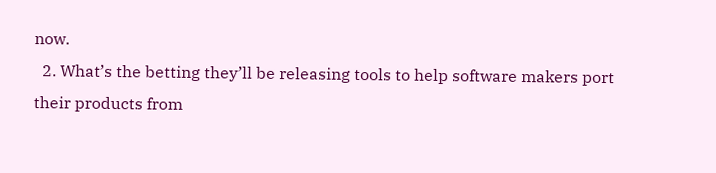now.
  2. What’s the betting they’ll be releasing tools to help software makers port their products from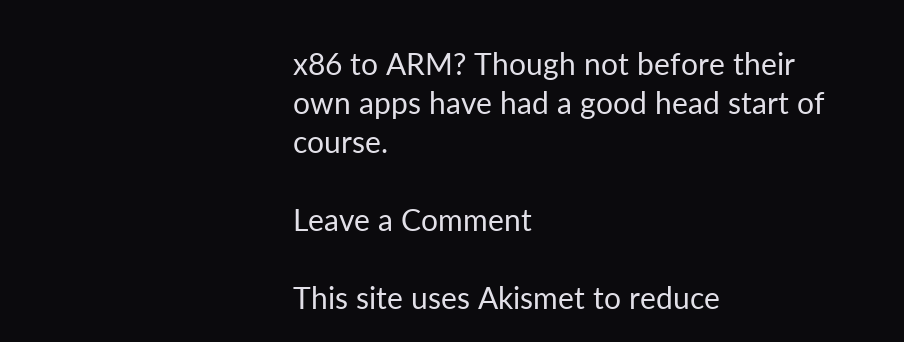x86 to ARM? Though not before their own apps have had a good head start of course.

Leave a Comment

This site uses Akismet to reduce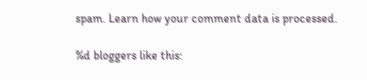spam. Learn how your comment data is processed.

%d bloggers like this: